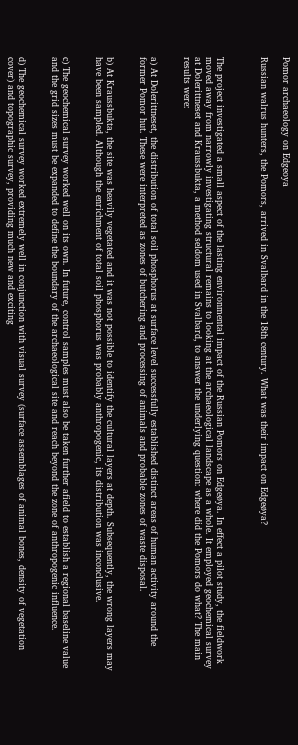Pomor archaeology on Edgeoya

Russian walrus hunters, the Pomors, arrived in Svalbard in the 18th century. What was their impact on Edgeøya?



The project investigated a small aspect of the lasting environmental impact of the Russian Pomors on Edgeøya. In effect a pilot study, the fieldwork moved away from narrowly investigating structural remains to looking at the archaeological landscape as a whole. It employed geochemical survey at Dolerittneset and Kraussbukta, a method seldom used in Svalbard, to answer the underlying question: where did the Pomors do what? The main results were:


a) At Dolerittneset, the distribution of total soil phosphorus at surface level successfully established distinct areas of human activity around the former Pomor hut. These were interpreted as zones of butchering and processing of animals and probable zones of waste disposal.


b) At Kraussbukta, the site was heavily vegetated and it was not possible to identify the cultural layers at depth. Subsequently, the wrong layers may have been sampled. Although the enrichment of total soil phosphorus was probably anthropogenic, its distribution was inconclusive.


c) The geochemical survey worked well on its own. In future, control samples must also be taken further afield to establish a regional baseline value and the grid sizes must be expanded to define the boundary of the archaeological site and reach beyond the zone of anthropogenic influence.


d) The geochemical survey worked extremely well in conjunction with visual survey (surface assemblages of animal bones, density of vegetation cover) and topographic survey, providing much new and exciting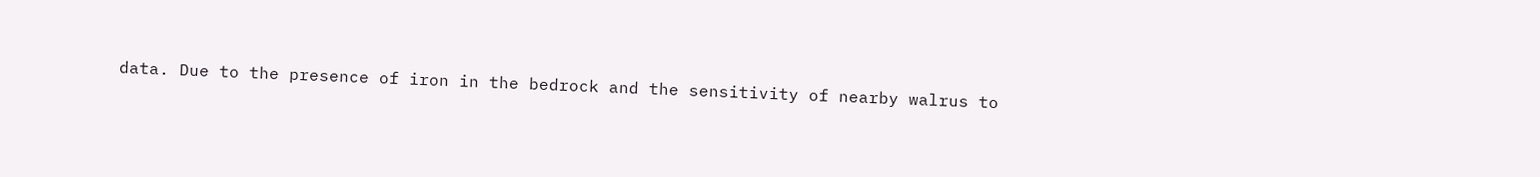data. Due to the presence of iron in the bedrock and the sensitivity of nearby walrus to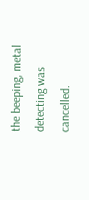the beeping, metal detecting was cancelled.